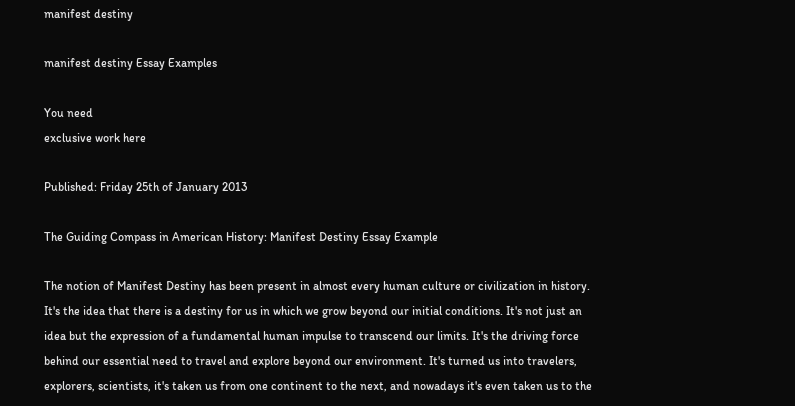manifest destiny

manifest destiny Essay Examples

You need
exclusive work here

Published: Friday 25th of January 2013

The Guiding Compass in American History: Manifest Destiny Essay Example

The notion of Manifest Destiny has been present in almost every human culture or civilization in history. It's the idea that there is a destiny for us in which we grow beyond our initial conditions. It's not just an idea but the expression of a fundamental human impulse to transcend our limits. It's the driving force behind our essential need to travel and explore beyond our environment. It's turned us into travelers, explorers, scientists, it's taken us from one continent to the next, and nowadays it's even taken us to the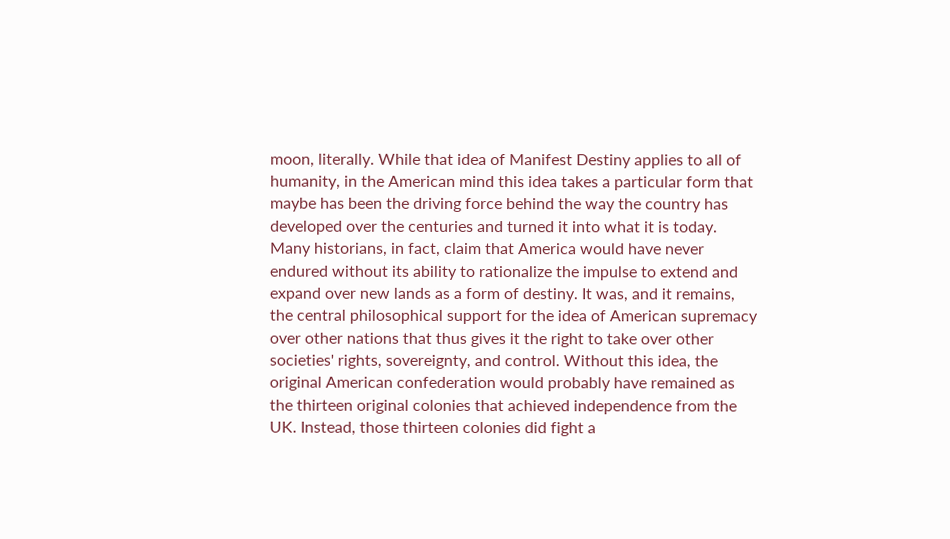moon, literally. While that idea of Manifest Destiny applies to all of humanity, in the American mind this idea takes a particular form that maybe has been the driving force behind the way the country has developed over the centuries and turned it into what it is today. Many historians, in fact, claim that America would have never endured without its ability to rationalize the impulse to extend and expand over new lands as a form of destiny. It was, and it remains, the central philosophical support for the idea of American supremacy over other nations that thus gives it the right to take over other societies' rights, sovereignty, and control. Without this idea, the original American confederation would probably have remained as the thirteen original colonies that achieved independence from the UK. Instead, those thirteen colonies did fight a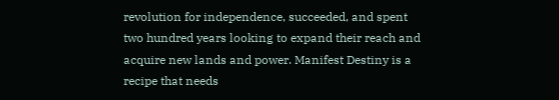revolution for independence, succeeded, and spent two hundred years looking to expand their reach and acquire new lands and power. Manifest Destiny is a recipe that needs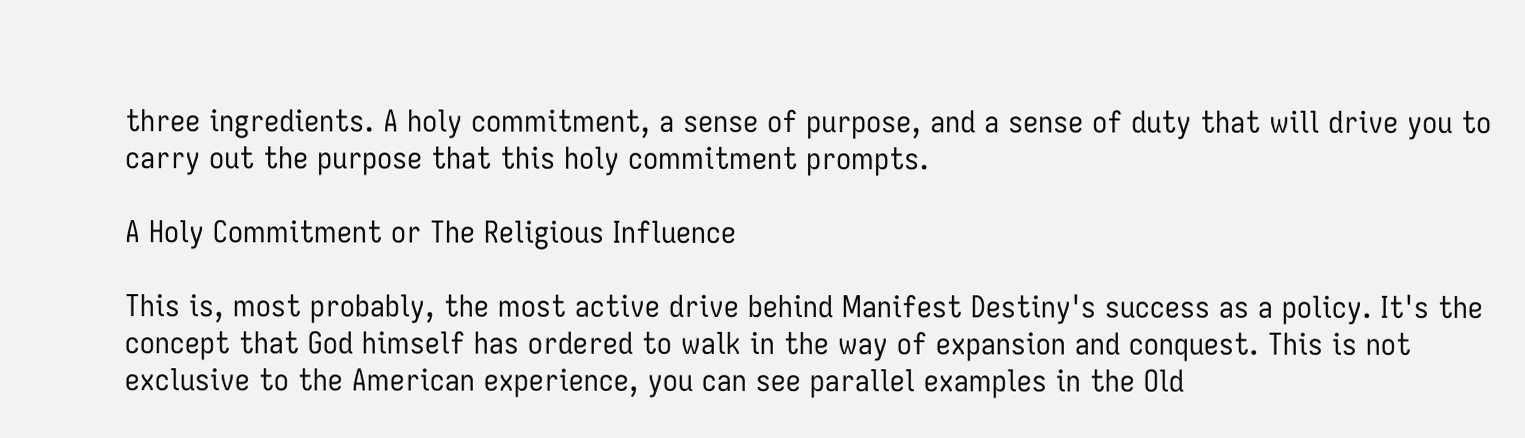three ingredients. A holy commitment, a sense of purpose, and a sense of duty that will drive you to carry out the purpose that this holy commitment prompts.

A Holy Commitment or The Religious Influence

This is, most probably, the most active drive behind Manifest Destiny's success as a policy. It's the concept that God himself has ordered to walk in the way of expansion and conquest. This is not exclusive to the American experience, you can see parallel examples in the Old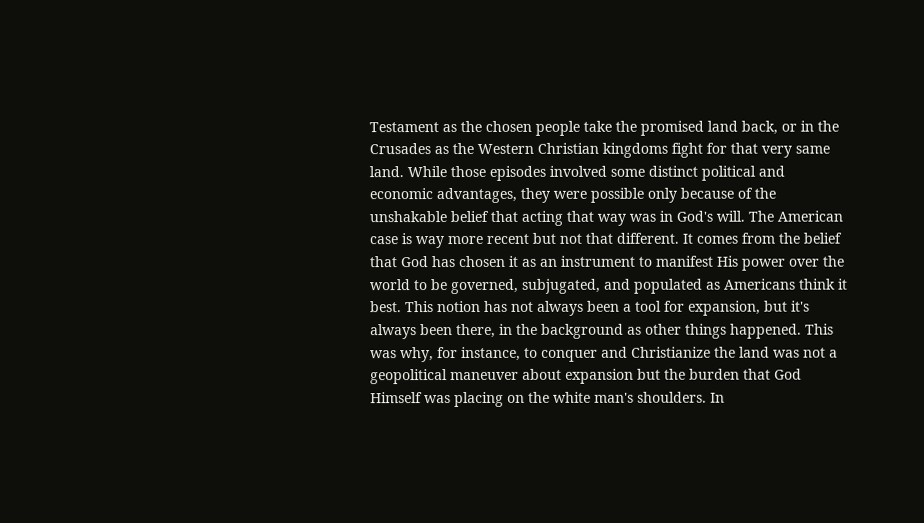Testament as the chosen people take the promised land back, or in the Crusades as the Western Christian kingdoms fight for that very same land. While those episodes involved some distinct political and economic advantages, they were possible only because of the unshakable belief that acting that way was in God's will. The American case is way more recent but not that different. It comes from the belief that God has chosen it as an instrument to manifest His power over the world to be governed, subjugated, and populated as Americans think it best. This notion has not always been a tool for expansion, but it's always been there, in the background as other things happened. This was why, for instance, to conquer and Christianize the land was not a geopolitical maneuver about expansion but the burden that God Himself was placing on the white man's shoulders. In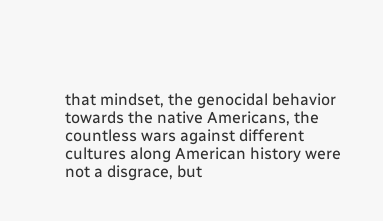that mindset, the genocidal behavior towards the native Americans, the countless wars against different cultures along American history were not a disgrace, but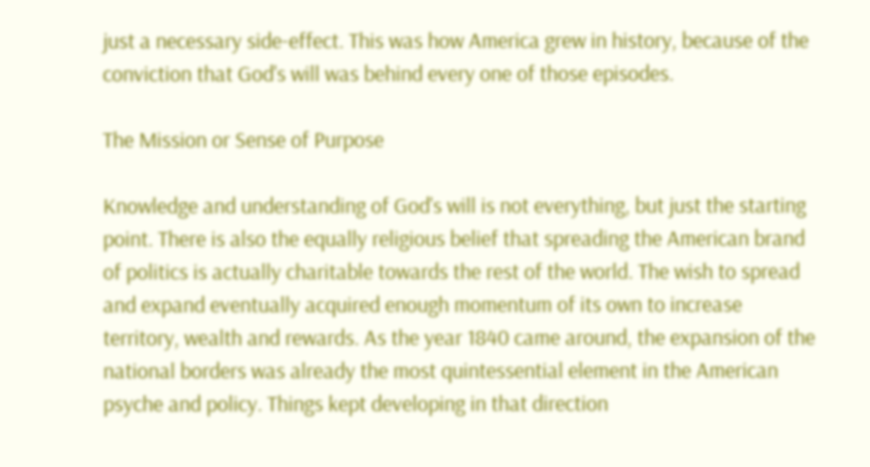just a necessary side-effect. This was how America grew in history, because of the conviction that God's will was behind every one of those episodes.

The Mission or Sense of Purpose

Knowledge and understanding of God's will is not everything, but just the starting point. There is also the equally religious belief that spreading the American brand of politics is actually charitable towards the rest of the world. The wish to spread and expand eventually acquired enough momentum of its own to increase territory, wealth and rewards. As the year 1840 came around, the expansion of the national borders was already the most quintessential element in the American psyche and policy. Things kept developing in that direction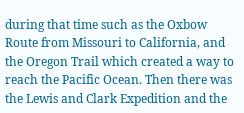during that time such as the Oxbow Route from Missouri to California, and the Oregon Trail which created a way to reach the Pacific Ocean. Then there was the Lewis and Clark Expedition and the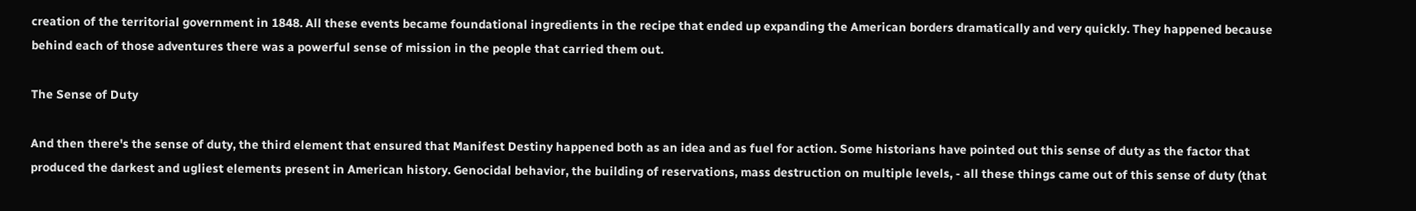creation of the territorial government in 1848. All these events became foundational ingredients in the recipe that ended up expanding the American borders dramatically and very quickly. They happened because behind each of those adventures there was a powerful sense of mission in the people that carried them out.

The Sense of Duty

And then there's the sense of duty, the third element that ensured that Manifest Destiny happened both as an idea and as fuel for action. Some historians have pointed out this sense of duty as the factor that produced the darkest and ugliest elements present in American history. Genocidal behavior, the building of reservations, mass destruction on multiple levels, - all these things came out of this sense of duty (that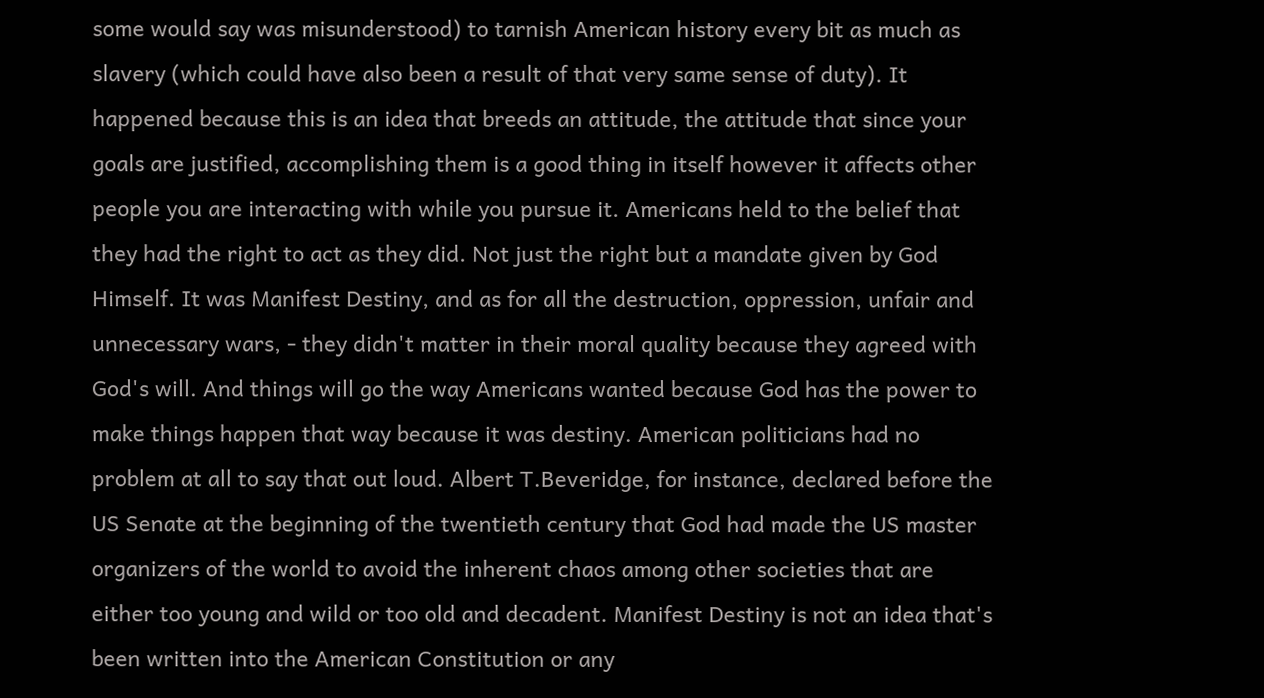some would say was misunderstood) to tarnish American history every bit as much as slavery (which could have also been a result of that very same sense of duty). It happened because this is an idea that breeds an attitude, the attitude that since your goals are justified, accomplishing them is a good thing in itself however it affects other people you are interacting with while you pursue it. Americans held to the belief that they had the right to act as they did. Not just the right but a mandate given by God Himself. It was Manifest Destiny, and as for all the destruction, oppression, unfair and unnecessary wars, - they didn't matter in their moral quality because they agreed with God's will. And things will go the way Americans wanted because God has the power to make things happen that way because it was destiny. American politicians had no problem at all to say that out loud. Albert T.Beveridge, for instance, declared before the US Senate at the beginning of the twentieth century that God had made the US master organizers of the world to avoid the inherent chaos among other societies that are either too young and wild or too old and decadent. Manifest Destiny is not an idea that's been written into the American Constitution or any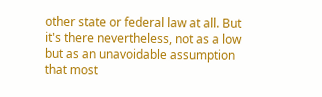other state or federal law at all. But it's there nevertheless, not as a low but as an unavoidable assumption that most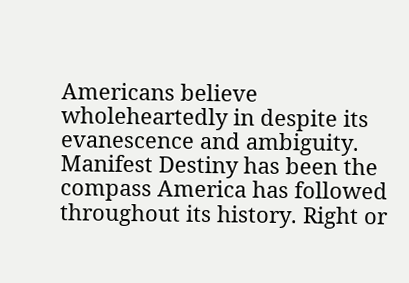Americans believe wholeheartedly in despite its evanescence and ambiguity. Manifest Destiny has been the compass America has followed throughout its history. Right or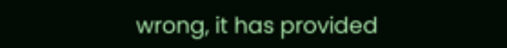wrong, it has provided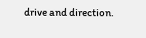drive and direction.